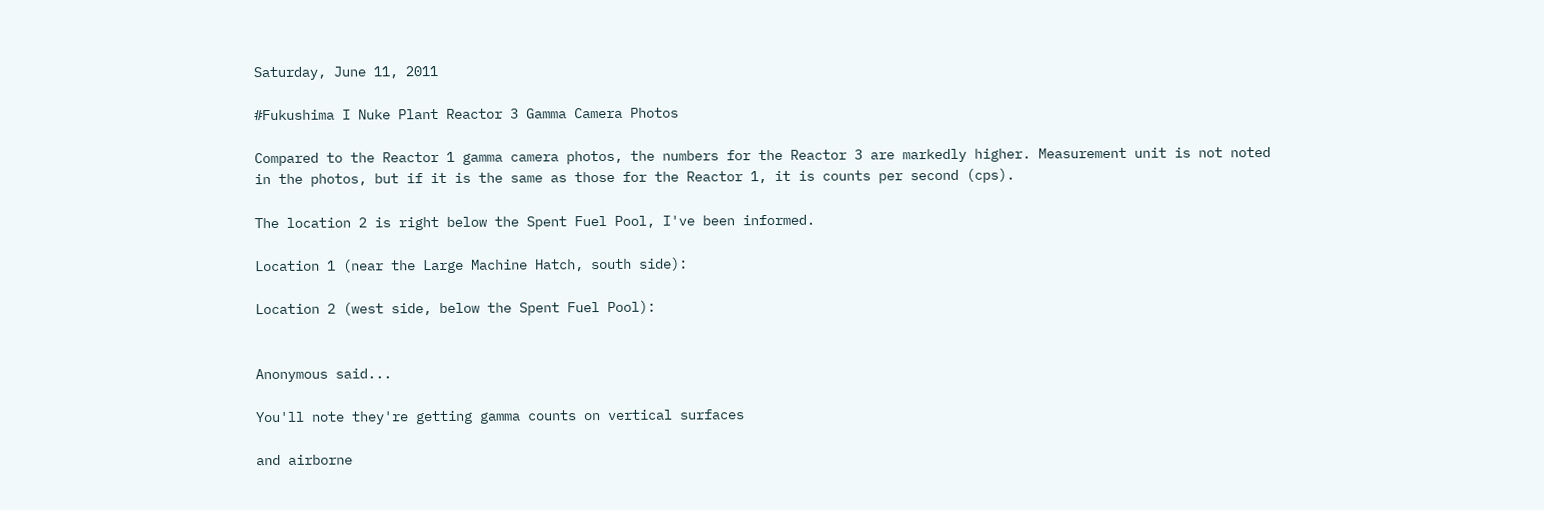Saturday, June 11, 2011

#Fukushima I Nuke Plant Reactor 3 Gamma Camera Photos

Compared to the Reactor 1 gamma camera photos, the numbers for the Reactor 3 are markedly higher. Measurement unit is not noted in the photos, but if it is the same as those for the Reactor 1, it is counts per second (cps).

The location 2 is right below the Spent Fuel Pool, I've been informed.

Location 1 (near the Large Machine Hatch, south side):

Location 2 (west side, below the Spent Fuel Pool):


Anonymous said...

You'll note they're getting gamma counts on vertical surfaces

and airborne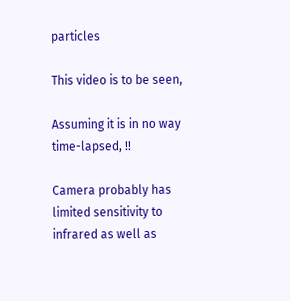particles

This video is to be seen,

Assuming it is in no way time-lapsed, !!

Camera probably has limited sensitivity to infrared as well as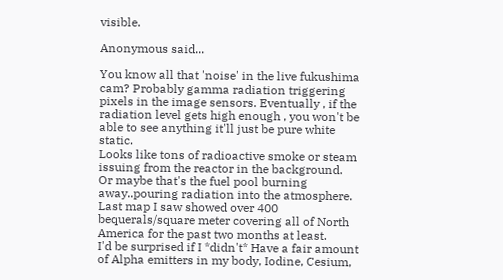visible.

Anonymous said...

You know all that 'noise' in the live fukushima cam? Probably gamma radiation triggering pixels in the image sensors. Eventually , if the radiation level gets high enough , you won't be able to see anything it'll just be pure white static.
Looks like tons of radioactive smoke or steam issuing from the reactor in the background.
Or maybe that's the fuel pool burning away..pouring radiation into the atmosphere.
Last map I saw showed over 400 bequerals/square meter covering all of North America for the past two months at least.
I'd be surprised if I *didn't* Have a fair amount of Alpha emitters in my body, Iodine, Cesium,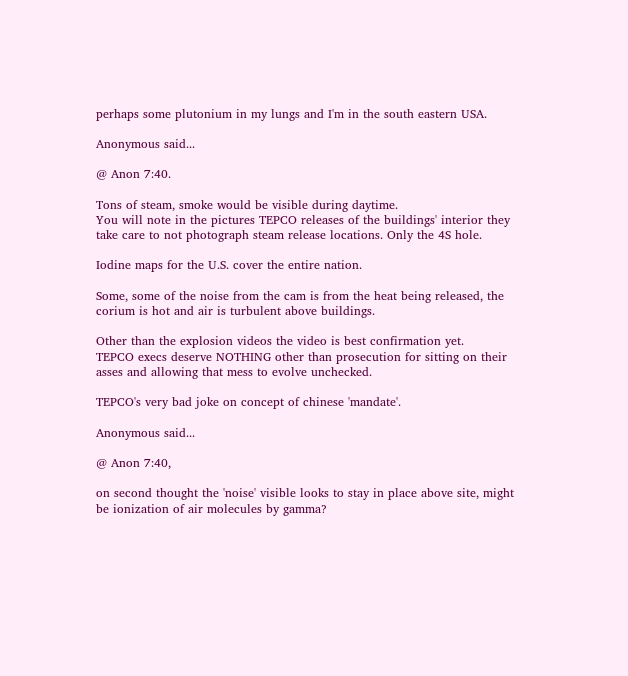perhaps some plutonium in my lungs and I'm in the south eastern USA.

Anonymous said...

@ Anon 7:40.

Tons of steam, smoke would be visible during daytime.
You will note in the pictures TEPCO releases of the buildings' interior they take care to not photograph steam release locations. Only the 4S hole.

Iodine maps for the U.S. cover the entire nation.

Some, some of the noise from the cam is from the heat being released, the corium is hot and air is turbulent above buildings.

Other than the explosion videos the video is best confirmation yet.
TEPCO execs deserve NOTHING other than prosecution for sitting on their asses and allowing that mess to evolve unchecked.

TEPCO's very bad joke on concept of chinese 'mandate'.

Anonymous said...

@ Anon 7:40,

on second thought the 'noise' visible looks to stay in place above site, might be ionization of air molecules by gamma?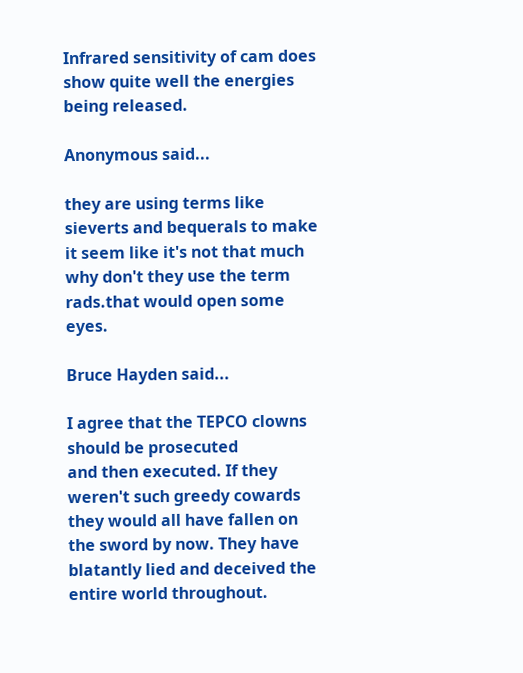Infrared sensitivity of cam does show quite well the energies being released.

Anonymous said...

they are using terms like sieverts and bequerals to make it seem like it's not that much why don't they use the term rads.that would open some eyes.

Bruce Hayden said...

I agree that the TEPCO clowns should be prosecuted
and then executed. If they weren't such greedy cowards they would all have fallen on the sword by now. They have blatantly lied and deceived the entire world throughout.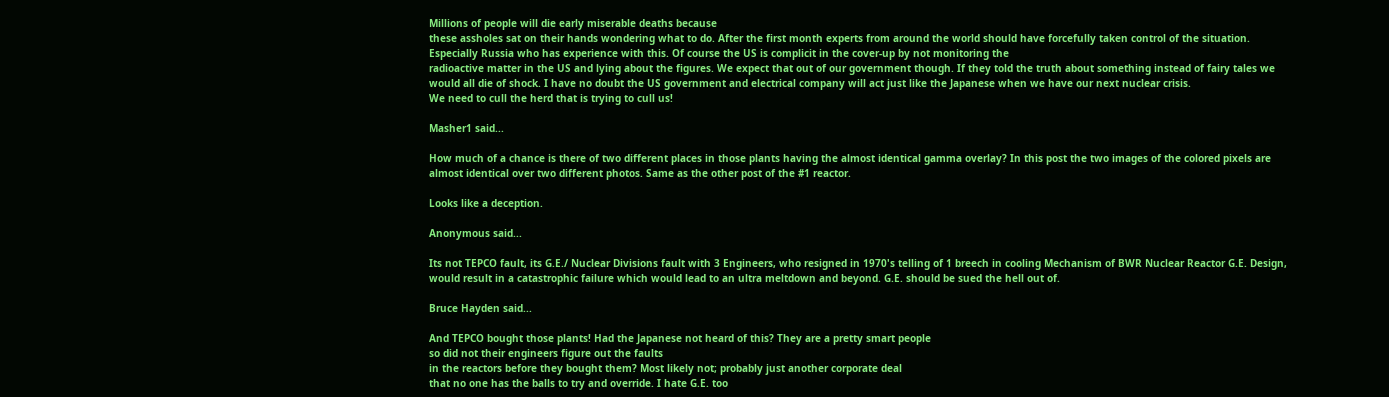Millions of people will die early miserable deaths because
these assholes sat on their hands wondering what to do. After the first month experts from around the world should have forcefully taken control of the situation. Especially Russia who has experience with this. Of course the US is complicit in the cover-up by not monitoring the
radioactive matter in the US and lying about the figures. We expect that out of our government though. If they told the truth about something instead of fairy tales we would all die of shock. I have no doubt the US government and electrical company will act just like the Japanese when we have our next nuclear crisis.
We need to cull the herd that is trying to cull us!

Masher1 said...

How much of a chance is there of two different places in those plants having the almost identical gamma overlay? In this post the two images of the colored pixels are almost identical over two different photos. Same as the other post of the #1 reactor.

Looks like a deception.

Anonymous said...

Its not TEPCO fault, its G.E./ Nuclear Divisions fault with 3 Engineers, who resigned in 1970's telling of 1 breech in cooling Mechanism of BWR Nuclear Reactor G.E. Design, would result in a catastrophic failure which would lead to an ultra meltdown and beyond. G.E. should be sued the hell out of.

Bruce Hayden said...

And TEPCO bought those plants! Had the Japanese not heard of this? They are a pretty smart people
so did not their engineers figure out the faults
in the reactors before they bought them? Most likely not; probably just another corporate deal
that no one has the balls to try and override. I hate G.E. too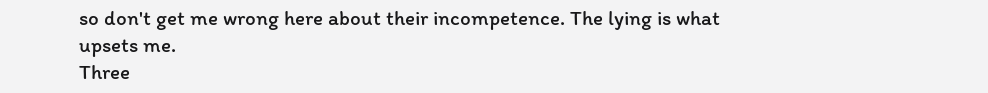so don't get me wrong here about their incompetence. The lying is what upsets me.
Three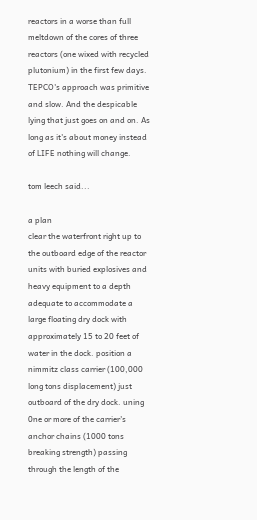reactors in a worse than full meltdown of the cores of three reactors (one wixed with recycled plutonium) in the first few days. TEPCO's approach was primitive and slow. And the despicable lying that just goes on and on. As long as it's about money instead of LIFE nothing will change.

tom leech said...

a plan
clear the waterfront right up to the outboard edge of the reactor units with buried explosives and heavy equipment to a depth adequate to accommodate a large floating dry dock with approximately 15 to 20 feet of water in the dock. position a nimmitz class carrier (100,000 long tons displacement) just outboard of the dry dock. uning 0ne or more of the carrier's anchor chains (1000 tons breaking strength) passing through the length of the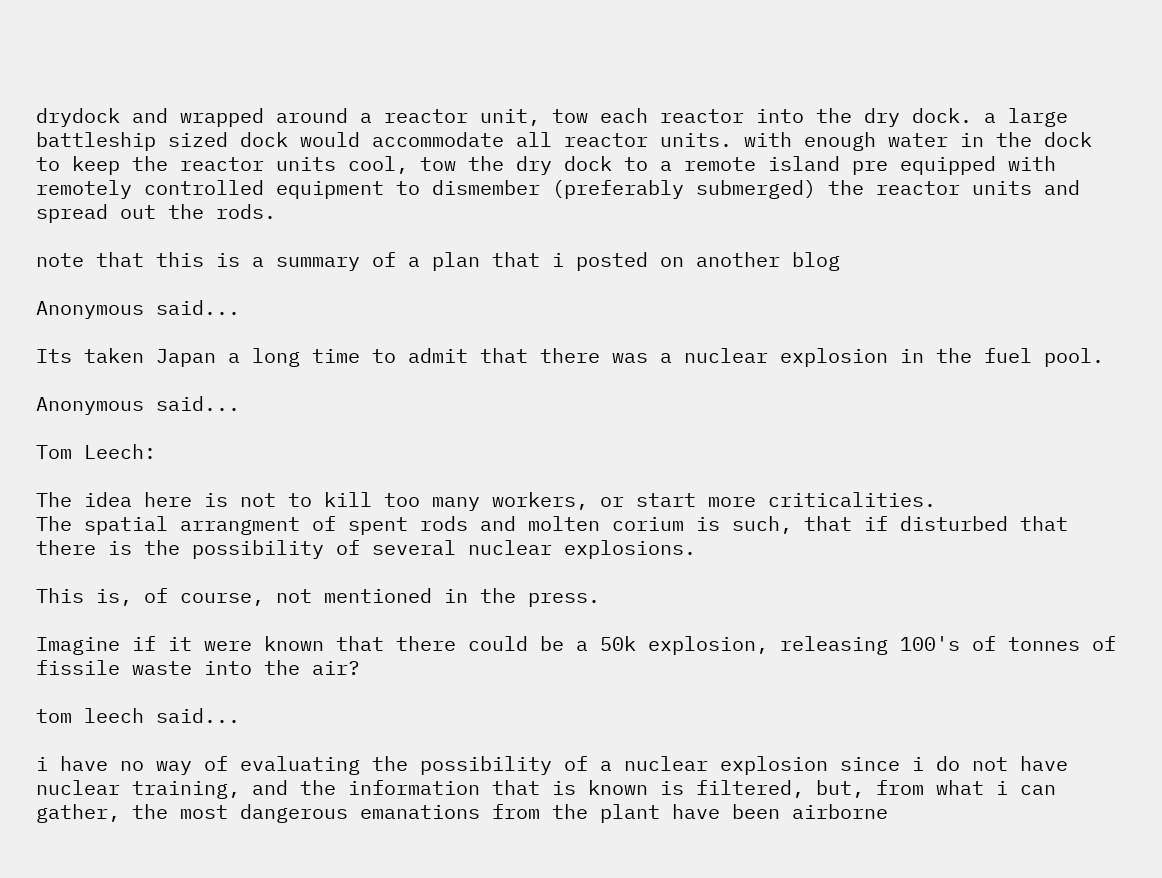drydock and wrapped around a reactor unit, tow each reactor into the dry dock. a large battleship sized dock would accommodate all reactor units. with enough water in the dock to keep the reactor units cool, tow the dry dock to a remote island pre equipped with remotely controlled equipment to dismember (preferably submerged) the reactor units and spread out the rods.

note that this is a summary of a plan that i posted on another blog

Anonymous said...

Its taken Japan a long time to admit that there was a nuclear explosion in the fuel pool.

Anonymous said...

Tom Leech:

The idea here is not to kill too many workers, or start more criticalities.
The spatial arrangment of spent rods and molten corium is such, that if disturbed that there is the possibility of several nuclear explosions.

This is, of course, not mentioned in the press.

Imagine if it were known that there could be a 50k explosion, releasing 100's of tonnes of fissile waste into the air?

tom leech said...

i have no way of evaluating the possibility of a nuclear explosion since i do not have nuclear training, and the information that is known is filtered, but, from what i can gather, the most dangerous emanations from the plant have been airborne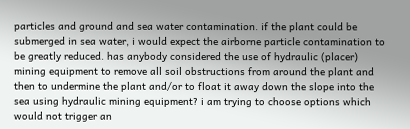particles and ground and sea water contamination. if the plant could be submerged in sea water, i would expect the airborne particle contamination to be greatly reduced. has anybody considered the use of hydraulic (placer) mining equipment to remove all soil obstructions from around the plant and then to undermine the plant and/or to float it away down the slope into the sea using hydraulic mining equipment? i am trying to choose options which would not trigger an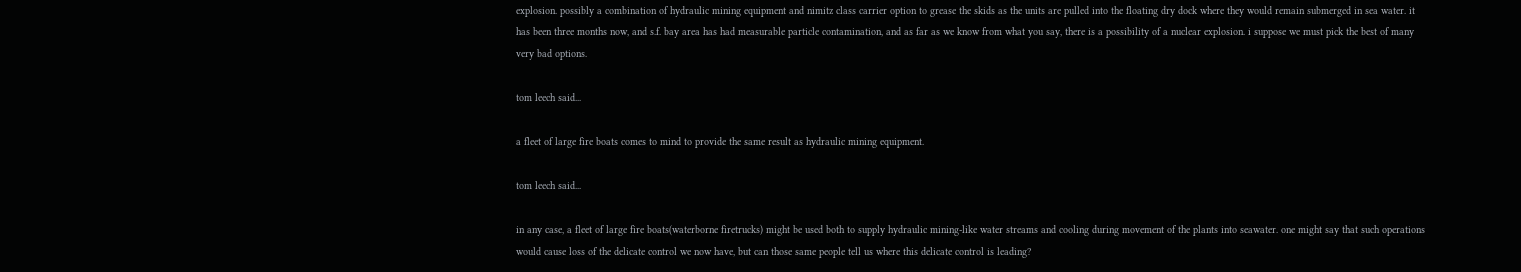explosion. possibly a combination of hydraulic mining equipment and nimitz class carrier option to grease the skids as the units are pulled into the floating dry dock where they would remain submerged in sea water. it has been three months now, and s.f. bay area has had measurable particle contamination, and as far as we know from what you say, there is a possibility of a nuclear explosion. i suppose we must pick the best of many very bad options.

tom leech said...

a fleet of large fire boats comes to mind to provide the same result as hydraulic mining equipment.

tom leech said...

in any case, a fleet of large fire boats(waterborne firetrucks) might be used both to supply hydraulic mining-like water streams and cooling during movement of the plants into seawater. one might say that such operations would cause loss of the delicate control we now have, but can those same people tell us where this delicate control is leading?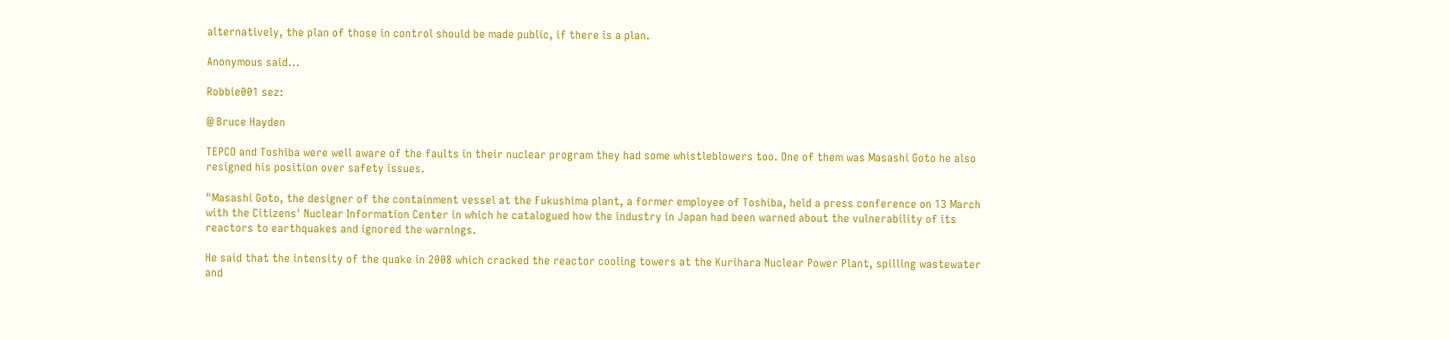alternatively, the plan of those in control should be made public, if there is a plan.

Anonymous said...

Robbie001 sez:

@ Bruce Hayden

TEPCO and Toshiba were well aware of the faults in their nuclear program they had some whistleblowers too. One of them was Masashi Goto he also resigned his position over safety issues.

"Masashi Goto, the designer of the containment vessel at the Fukushima plant, a former employee of Toshiba, held a press conference on 13 March with the Citizens' Nuclear Information Center in which he catalogued how the industry in Japan had been warned about the vulnerability of its reactors to earthquakes and ignored the warnings.

He said that the intensity of the quake in 2008 which cracked the reactor cooling towers at the Kurihara Nuclear Power Plant, spilling wastewater and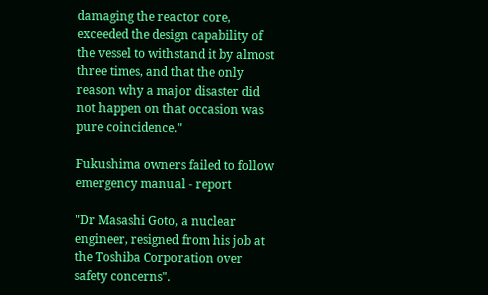damaging the reactor core, exceeded the design capability of the vessel to withstand it by almost three times, and that the only reason why a major disaster did not happen on that occasion was pure coincidence."

Fukushima owners failed to follow emergency manual - report

"Dr Masashi Goto, a nuclear engineer, resigned from his job at the Toshiba Corporation over safety concerns".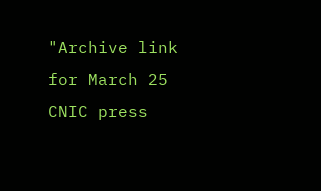"Archive link for March 25 CNIC press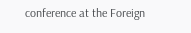conference at the Foreign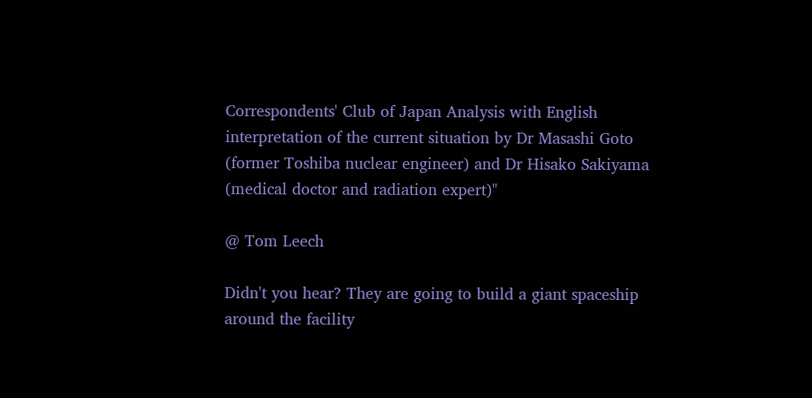Correspondents' Club of Japan Analysis with English interpretation of the current situation by Dr Masashi Goto (former Toshiba nuclear engineer) and Dr Hisako Sakiyama (medical doctor and radiation expert)"

@ Tom Leech

Didn't you hear? They are going to build a giant spaceship around the facility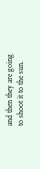and then they are going to shoot it to the sun.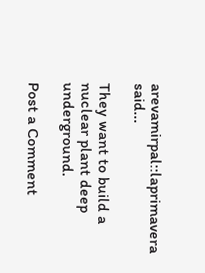arevamirpal::laprimavera said...

They want to build a nuclear plant deep underground.

Post a Comment